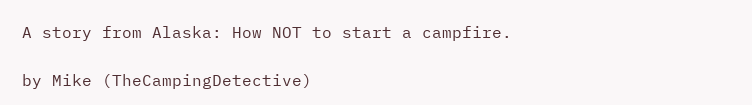A story from Alaska: How NOT to start a campfire.

by Mike (TheCampingDetective)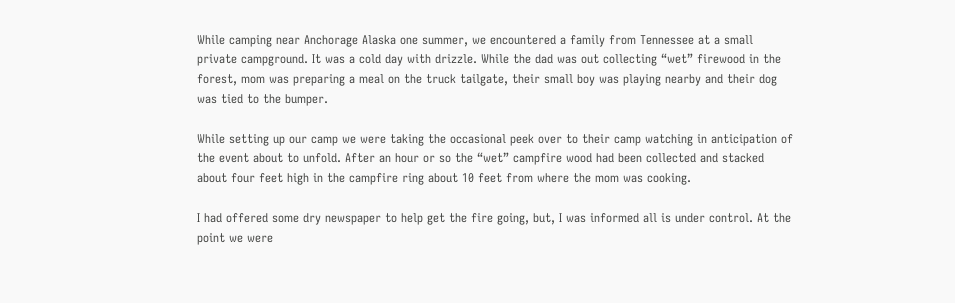While camping near Anchorage Alaska one summer, we encountered a family from Tennessee at a small private campground. It was a cold day with drizzle. While the dad was out collecting “wet” firewood in the forest, mom was preparing a meal on the truck tailgate, their small boy was playing nearby and their dog was tied to the bumper.

While setting up our camp we were taking the occasional peek over to their camp watching in anticipation of the event about to unfold. After an hour or so the “wet” campfire wood had been collected and stacked about four feet high in the campfire ring about 10 feet from where the mom was cooking.

I had offered some dry newspaper to help get the fire going, but, I was informed all is under control. At the point we were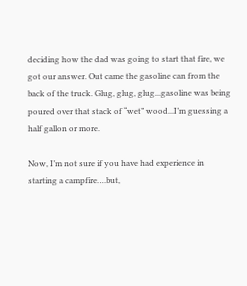deciding how the dad was going to start that fire, we got our answer. Out came the gasoline can from the back of the truck. Glug, glug, glug...gasoline was being poured over that stack of “wet” wood...I’m guessing a half gallon or more.

Now, I’m not sure if you have had experience in starting a campfire….but,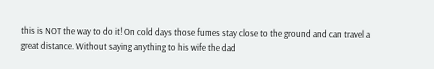this is NOT the way to do it! On cold days those fumes stay close to the ground and can travel a great distance. Without saying anything to his wife the dad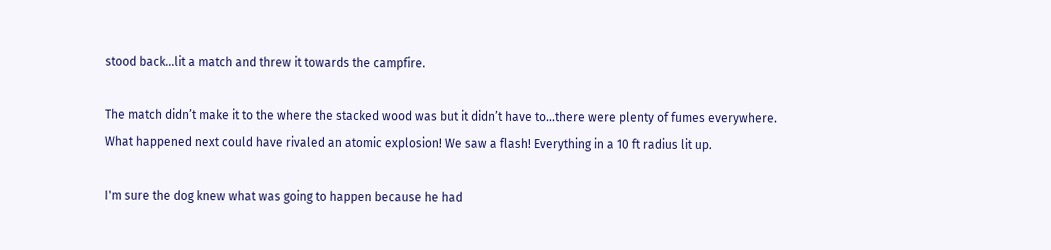stood back...lit a match and threw it towards the campfire.

The match didn’t make it to the where the stacked wood was but it didn’t have to...there were plenty of fumes everywhere. What happened next could have rivaled an atomic explosion! We saw a flash! Everything in a 10 ft radius lit up.

I'm sure the dog knew what was going to happen because he had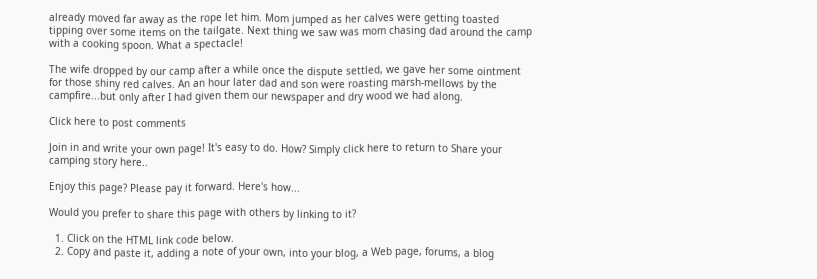already moved far away as the rope let him. Mom jumped as her calves were getting toasted tipping over some items on the tailgate. Next thing we saw was mom chasing dad around the camp with a cooking spoon. What a spectacle!

The wife dropped by our camp after a while once the dispute settled, we gave her some ointment for those shiny red calves. An an hour later dad and son were roasting marsh-mellows by the campfire...but only after I had given them our newspaper and dry wood we had along.

Click here to post comments

Join in and write your own page! It's easy to do. How? Simply click here to return to Share your camping story here..

Enjoy this page? Please pay it forward. Here's how...

Would you prefer to share this page with others by linking to it?

  1. Click on the HTML link code below.
  2. Copy and paste it, adding a note of your own, into your blog, a Web page, forums, a blog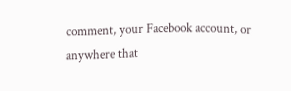comment, your Facebook account, or anywhere that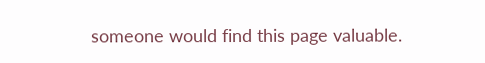someone would find this page valuable.